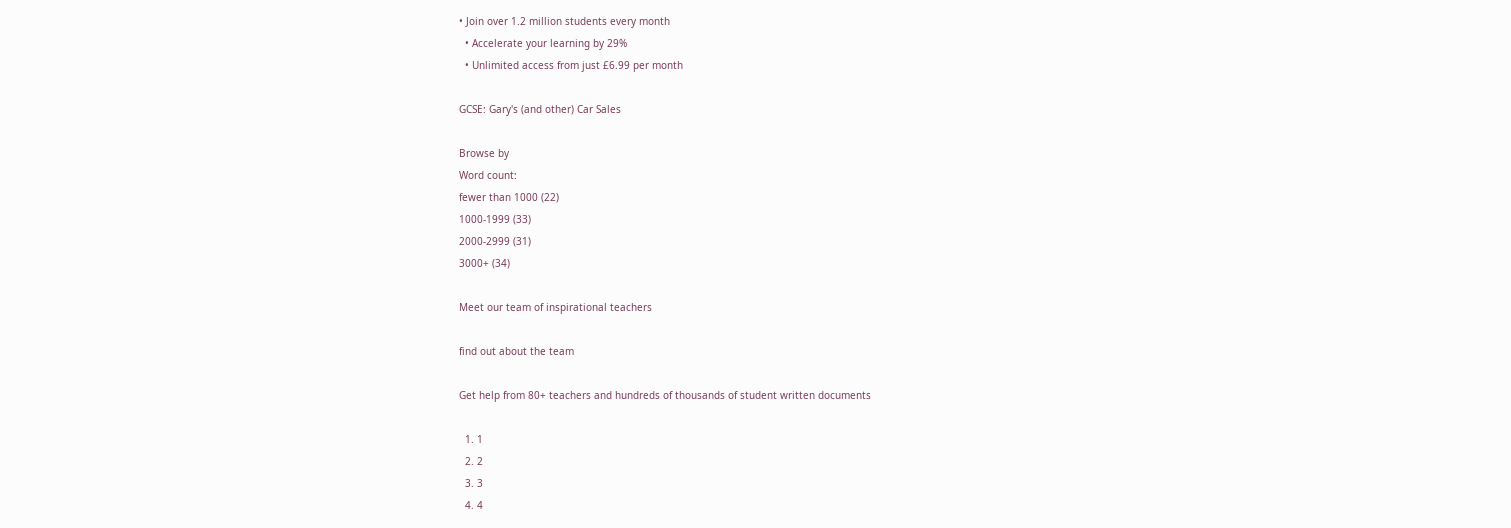• Join over 1.2 million students every month
  • Accelerate your learning by 29%
  • Unlimited access from just £6.99 per month

GCSE: Gary's (and other) Car Sales

Browse by
Word count:
fewer than 1000 (22)
1000-1999 (33)
2000-2999 (31)
3000+ (34)

Meet our team of inspirational teachers

find out about the team

Get help from 80+ teachers and hundreds of thousands of student written documents

  1. 1
  2. 2
  3. 3
  4. 4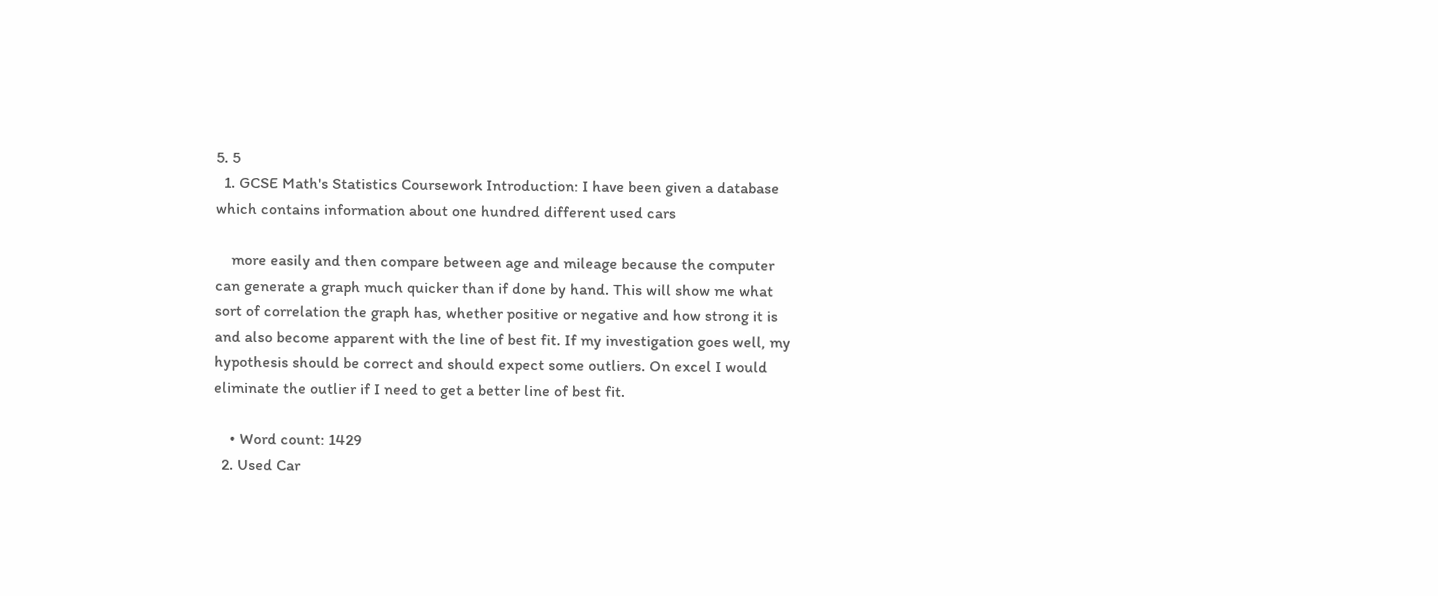5. 5
  1. GCSE Math's Statistics Coursework Introduction: I have been given a database which contains information about one hundred different used cars

    more easily and then compare between age and mileage because the computer can generate a graph much quicker than if done by hand. This will show me what sort of correlation the graph has, whether positive or negative and how strong it is and also become apparent with the line of best fit. If my investigation goes well, my hypothesis should be correct and should expect some outliers. On excel I would eliminate the outlier if I need to get a better line of best fit.

    • Word count: 1429
  2. Used Car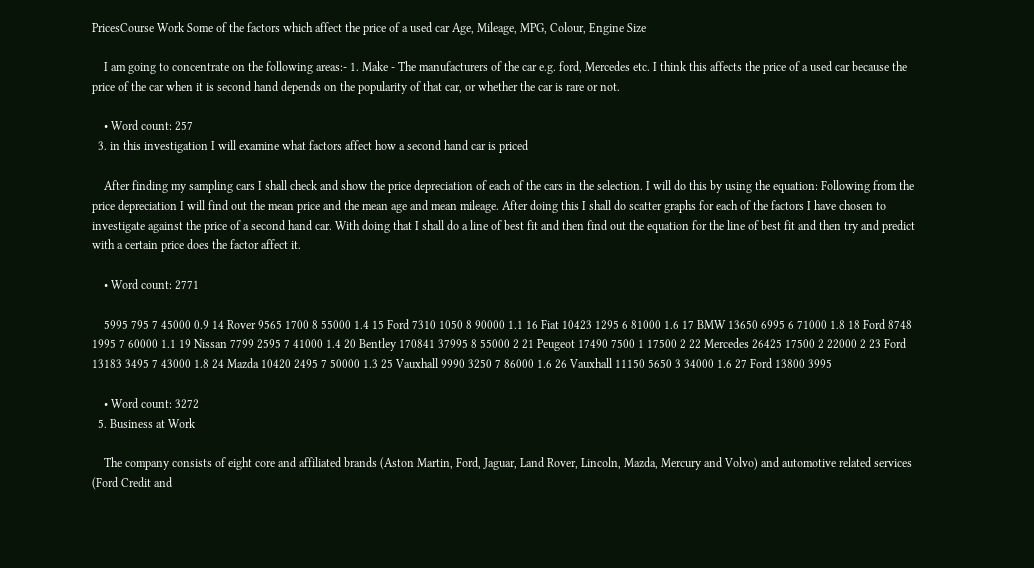PricesCourse Work Some of the factors which affect the price of a used car Age, Mileage, MPG, Colour, Engine Size

    I am going to concentrate on the following areas:- 1. Make - The manufacturers of the car e.g. ford, Mercedes etc. I think this affects the price of a used car because the price of the car when it is second hand depends on the popularity of that car, or whether the car is rare or not.

    • Word count: 257
  3. in this investigation I will examine what factors affect how a second hand car is priced

    After finding my sampling cars I shall check and show the price depreciation of each of the cars in the selection. I will do this by using the equation: Following from the price depreciation I will find out the mean price and the mean age and mean mileage. After doing this I shall do scatter graphs for each of the factors I have chosen to investigate against the price of a second hand car. With doing that I shall do a line of best fit and then find out the equation for the line of best fit and then try and predict with a certain price does the factor affect it.

    • Word count: 2771

    5995 795 7 45000 0.9 14 Rover 9565 1700 8 55000 1.4 15 Ford 7310 1050 8 90000 1.1 16 Fiat 10423 1295 6 81000 1.6 17 BMW 13650 6995 6 71000 1.8 18 Ford 8748 1995 7 60000 1.1 19 Nissan 7799 2595 7 41000 1.4 20 Bentley 170841 37995 8 55000 2 21 Peugeot 17490 7500 1 17500 2 22 Mercedes 26425 17500 2 22000 2 23 Ford 13183 3495 7 43000 1.8 24 Mazda 10420 2495 7 50000 1.3 25 Vauxhall 9990 3250 7 86000 1.6 26 Vauxhall 11150 5650 3 34000 1.6 27 Ford 13800 3995

    • Word count: 3272
  5. Business at Work

    The company consists of eight core and affiliated brands (Aston Martin, Ford, Jaguar, Land Rover, Lincoln, Mazda, Mercury and Volvo) and automotive related services (Ford Credit and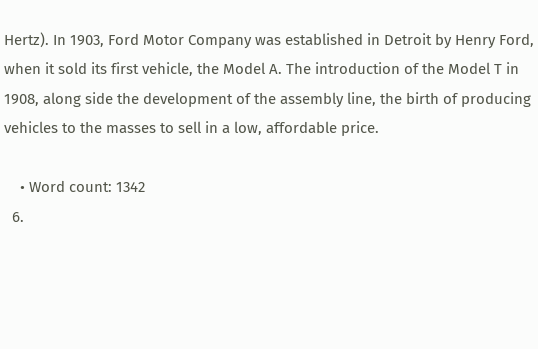Hertz). In 1903, Ford Motor Company was established in Detroit by Henry Ford, when it sold its first vehicle, the Model A. The introduction of the Model T in 1908, along side the development of the assembly line, the birth of producing vehicles to the masses to sell in a low, affordable price.

    • Word count: 1342
  6.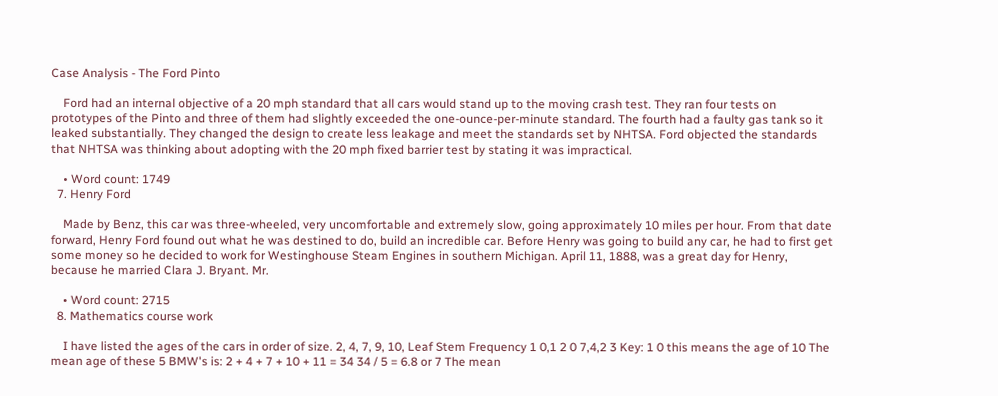Case Analysis - The Ford Pinto

    Ford had an internal objective of a 20 mph standard that all cars would stand up to the moving crash test. They ran four tests on prototypes of the Pinto and three of them had slightly exceeded the one-ounce-per-minute standard. The fourth had a faulty gas tank so it leaked substantially. They changed the design to create less leakage and meet the standards set by NHTSA. Ford objected the standards that NHTSA was thinking about adopting with the 20 mph fixed barrier test by stating it was impractical.

    • Word count: 1749
  7. Henry Ford

    Made by Benz, this car was three-wheeled, very uncomfortable and extremely slow, going approximately 10 miles per hour. From that date forward, Henry Ford found out what he was destined to do, build an incredible car. Before Henry was going to build any car, he had to first get some money so he decided to work for Westinghouse Steam Engines in southern Michigan. April 11, 1888, was a great day for Henry, because he married Clara J. Bryant. Mr.

    • Word count: 2715
  8. Mathematics course work

    I have listed the ages of the cars in order of size. 2, 4, 7, 9, 10, Leaf Stem Frequency 1 0,1 2 0 7,4,2 3 Key: 1 0 this means the age of 10 The mean age of these 5 BMW's is: 2 + 4 + 7 + 10 + 11 = 34 34 / 5 = 6.8 or 7 The mean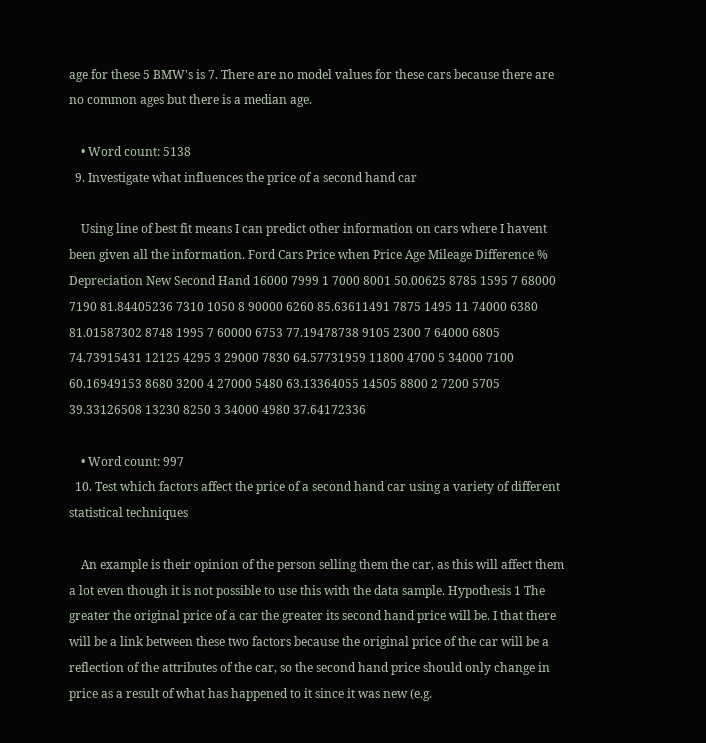age for these 5 BMW's is 7. There are no model values for these cars because there are no common ages but there is a median age.

    • Word count: 5138
  9. Investigate what influences the price of a second hand car

    Using line of best fit means I can predict other information on cars where I havent been given all the information. Ford Cars Price when Price Age Mileage Difference % Depreciation New Second Hand 16000 7999 1 7000 8001 50.00625 8785 1595 7 68000 7190 81.84405236 7310 1050 8 90000 6260 85.63611491 7875 1495 11 74000 6380 81.01587302 8748 1995 7 60000 6753 77.19478738 9105 2300 7 64000 6805 74.73915431 12125 4295 3 29000 7830 64.57731959 11800 4700 5 34000 7100 60.16949153 8680 3200 4 27000 5480 63.13364055 14505 8800 2 7200 5705 39.33126508 13230 8250 3 34000 4980 37.64172336

    • Word count: 997
  10. Test which factors affect the price of a second hand car using a variety of different statistical techniques

    An example is their opinion of the person selling them the car, as this will affect them a lot even though it is not possible to use this with the data sample. Hypothesis 1 The greater the original price of a car the greater its second hand price will be. I that there will be a link between these two factors because the original price of the car will be a reflection of the attributes of the car, so the second hand price should only change in price as a result of what has happened to it since it was new (e.g.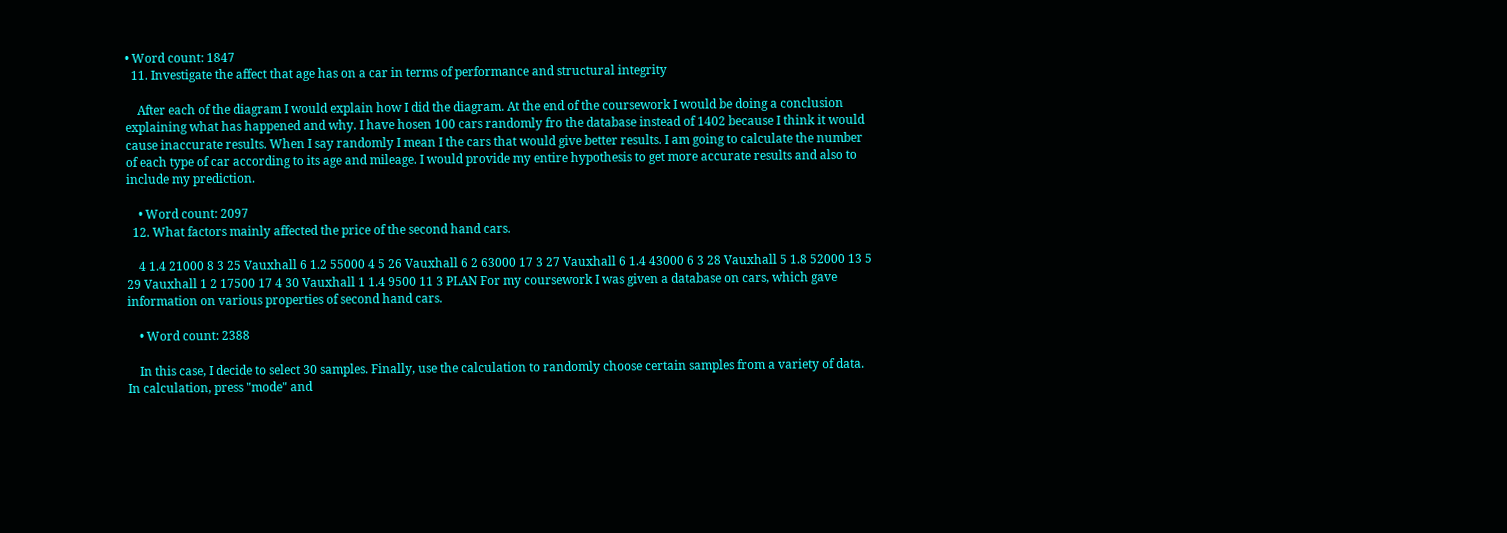• Word count: 1847
  11. Investigate the affect that age has on a car in terms of performance and structural integrity

    After each of the diagram I would explain how I did the diagram. At the end of the coursework I would be doing a conclusion explaining what has happened and why. I have hosen 100 cars randomly fro the database instead of 1402 because I think it would cause inaccurate results. When I say randomly I mean I the cars that would give better results. I am going to calculate the number of each type of car according to its age and mileage. I would provide my entire hypothesis to get more accurate results and also to include my prediction.

    • Word count: 2097
  12. What factors mainly affected the price of the second hand cars.

    4 1.4 21000 8 3 25 Vauxhall 6 1.2 55000 4 5 26 Vauxhall 6 2 63000 17 3 27 Vauxhall 6 1.4 43000 6 3 28 Vauxhall 5 1.8 52000 13 5 29 Vauxhall 1 2 17500 17 4 30 Vauxhall 1 1.4 9500 11 3 PLAN For my coursework I was given a database on cars, which gave information on various properties of second hand cars.

    • Word count: 2388

    In this case, I decide to select 30 samples. Finally, use the calculation to randomly choose certain samples from a variety of data. In calculation, press "mode" and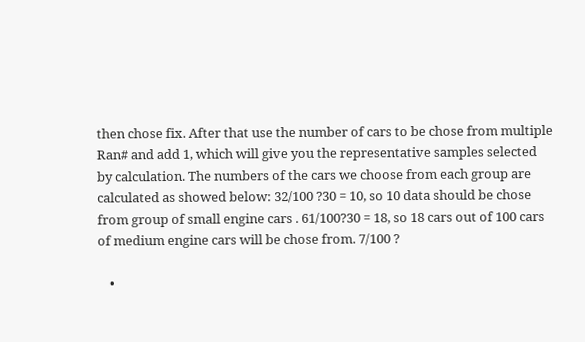then chose fix. After that use the number of cars to be chose from multiple Ran# and add 1, which will give you the representative samples selected by calculation. The numbers of the cars we choose from each group are calculated as showed below: 32/100 ?30 = 10, so 10 data should be chose from group of small engine cars . 61/100?30 = 18, so 18 cars out of 100 cars of medium engine cars will be chose from. 7/100 ?

    •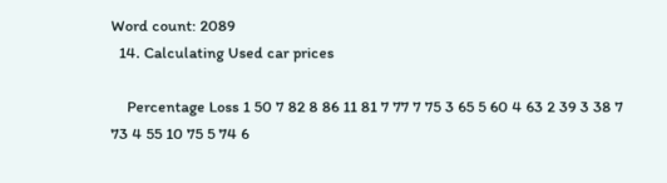Word count: 2089
  14. Calculating Used car prices

    Percentage Loss 1 50 7 82 8 86 11 81 7 77 7 75 3 65 5 60 4 63 2 39 3 38 7 73 4 55 10 75 5 74 6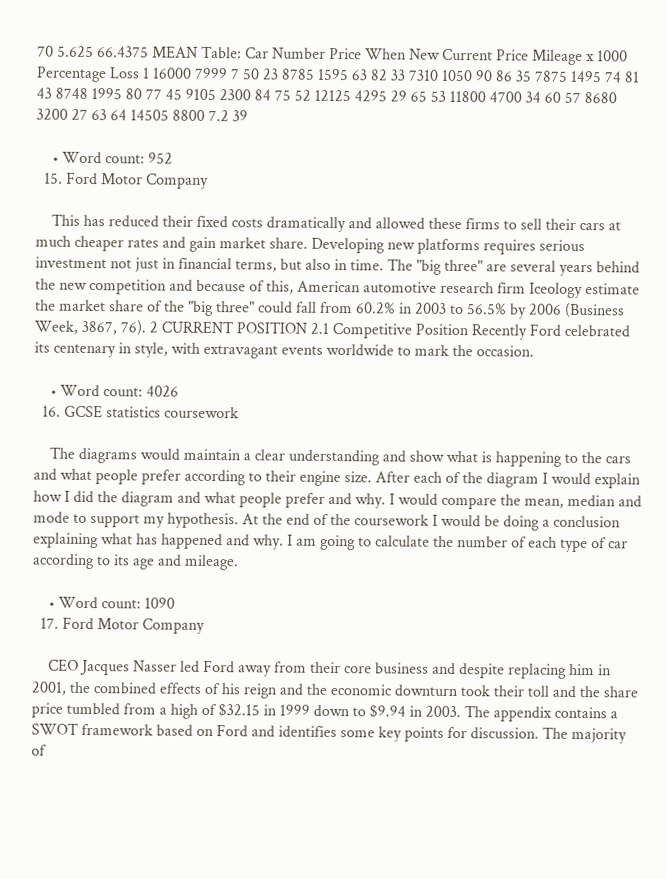70 5.625 66.4375 MEAN Table: Car Number Price When New Current Price Mileage x 1000 Percentage Loss 1 16000 7999 7 50 23 8785 1595 63 82 33 7310 1050 90 86 35 7875 1495 74 81 43 8748 1995 80 77 45 9105 2300 84 75 52 12125 4295 29 65 53 11800 4700 34 60 57 8680 3200 27 63 64 14505 8800 7.2 39

    • Word count: 952
  15. Ford Motor Company

    This has reduced their fixed costs dramatically and allowed these firms to sell their cars at much cheaper rates and gain market share. Developing new platforms requires serious investment not just in financial terms, but also in time. The "big three" are several years behind the new competition and because of this, American automotive research firm Iceology estimate the market share of the "big three" could fall from 60.2% in 2003 to 56.5% by 2006 (Business Week, 3867, 76). 2 CURRENT POSITION 2.1 Competitive Position Recently Ford celebrated its centenary in style, with extravagant events worldwide to mark the occasion.

    • Word count: 4026
  16. GCSE statistics coursework

    The diagrams would maintain a clear understanding and show what is happening to the cars and what people prefer according to their engine size. After each of the diagram I would explain how I did the diagram and what people prefer and why. I would compare the mean, median and mode to support my hypothesis. At the end of the coursework I would be doing a conclusion explaining what has happened and why. I am going to calculate the number of each type of car according to its age and mileage.

    • Word count: 1090
  17. Ford Motor Company

    CEO Jacques Nasser led Ford away from their core business and despite replacing him in 2001, the combined effects of his reign and the economic downturn took their toll and the share price tumbled from a high of $32.15 in 1999 down to $9.94 in 2003. The appendix contains a SWOT framework based on Ford and identifies some key points for discussion. The majority of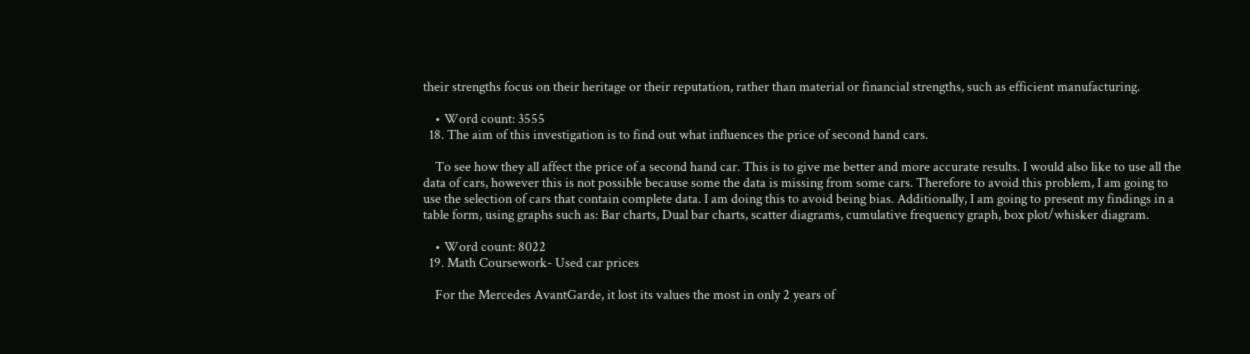their strengths focus on their heritage or their reputation, rather than material or financial strengths, such as efficient manufacturing.

    • Word count: 3555
  18. The aim of this investigation is to find out what influences the price of second hand cars.

    To see how they all affect the price of a second hand car. This is to give me better and more accurate results. I would also like to use all the data of cars, however this is not possible because some the data is missing from some cars. Therefore to avoid this problem, I am going to use the selection of cars that contain complete data. I am doing this to avoid being bias. Additionally, I am going to present my findings in a table form, using graphs such as: Bar charts, Dual bar charts, scatter diagrams, cumulative frequency graph, box plot/whisker diagram.

    • Word count: 8022
  19. Math Coursework- Used car prices

    For the Mercedes AvantGarde, it lost its values the most in only 2 years of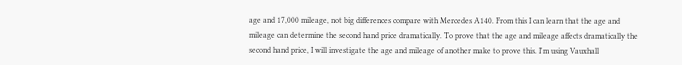age and 17,000 mileage, not big differences compare with Mercedes A140. From this I can learn that the age and mileage can determine the second hand price dramatically. To prove that the age and mileage affects dramatically the second hand price, I will investigate the age and mileage of another make to prove this. I'm using Vauxhall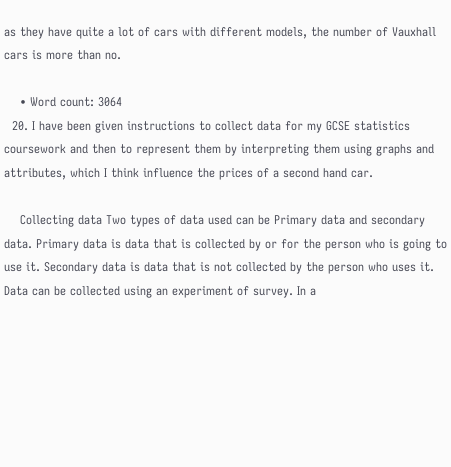as they have quite a lot of cars with different models, the number of Vauxhall cars is more than no.

    • Word count: 3064
  20. I have been given instructions to collect data for my GCSE statistics coursework and then to represent them by interpreting them using graphs and attributes, which I think influence the prices of a second hand car.

    Collecting data Two types of data used can be Primary data and secondary data. Primary data is data that is collected by or for the person who is going to use it. Secondary data is data that is not collected by the person who uses it. Data can be collected using an experiment of survey. In a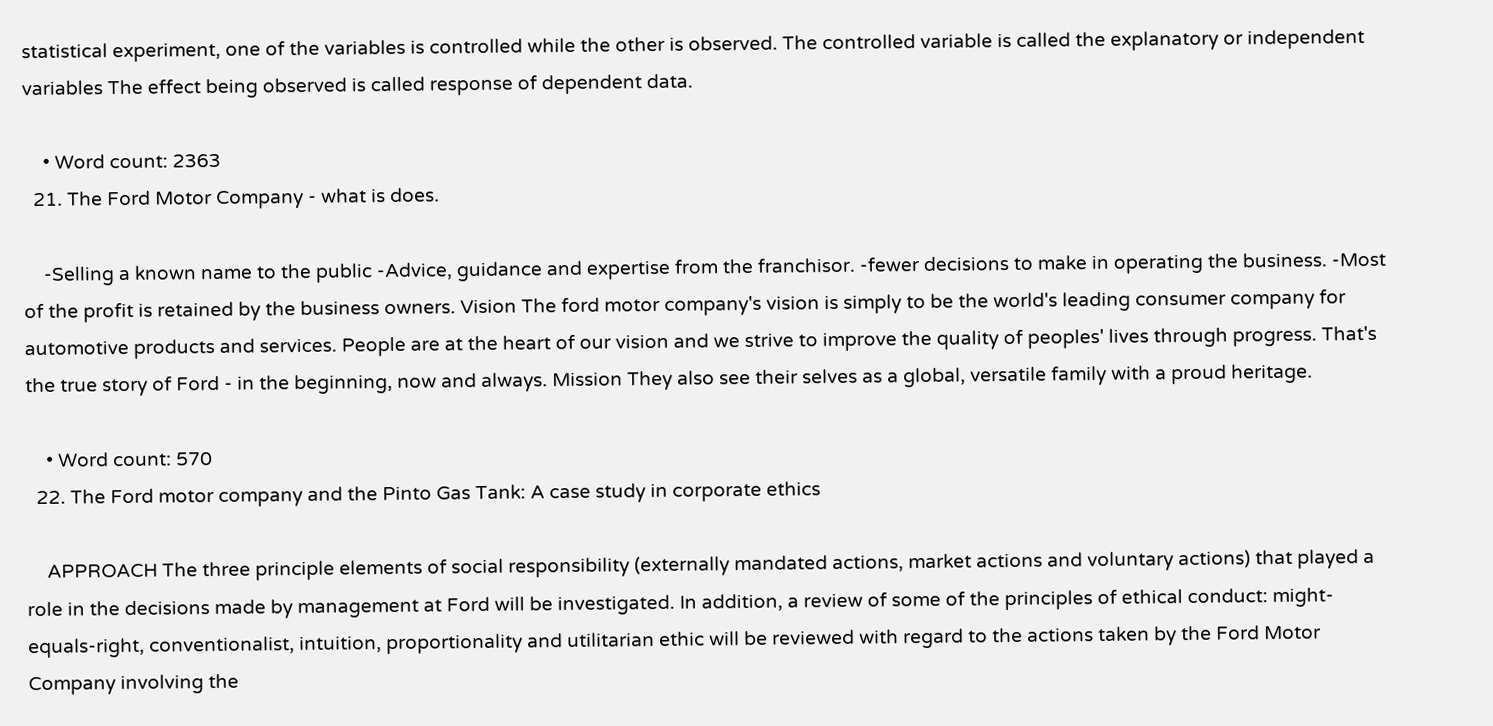statistical experiment, one of the variables is controlled while the other is observed. The controlled variable is called the explanatory or independent variables The effect being observed is called response of dependent data.

    • Word count: 2363
  21. The Ford Motor Company - what is does.

    -Selling a known name to the public -Advice, guidance and expertise from the franchisor. -fewer decisions to make in operating the business. -Most of the profit is retained by the business owners. Vision The ford motor company's vision is simply to be the world's leading consumer company for automotive products and services. People are at the heart of our vision and we strive to improve the quality of peoples' lives through progress. That's the true story of Ford - in the beginning, now and always. Mission They also see their selves as a global, versatile family with a proud heritage.

    • Word count: 570
  22. The Ford motor company and the Pinto Gas Tank: A case study in corporate ethics

    APPROACH The three principle elements of social responsibility (externally mandated actions, market actions and voluntary actions) that played a role in the decisions made by management at Ford will be investigated. In addition, a review of some of the principles of ethical conduct: might-equals-right, conventionalist, intuition, proportionality and utilitarian ethic will be reviewed with regard to the actions taken by the Ford Motor Company involving the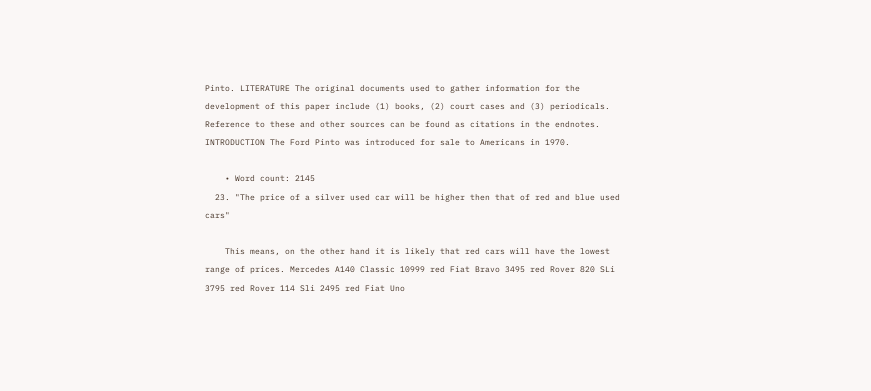Pinto. LITERATURE The original documents used to gather information for the development of this paper include (1) books, (2) court cases and (3) periodicals. Reference to these and other sources can be found as citations in the endnotes. INTRODUCTION The Ford Pinto was introduced for sale to Americans in 1970.

    • Word count: 2145
  23. "The price of a silver used car will be higher then that of red and blue used cars"

    This means, on the other hand it is likely that red cars will have the lowest range of prices. Mercedes A140 Classic 10999 red Fiat Bravo 3495 red Rover 820 SLi 3795 red Rover 114 Sli 2495 red Fiat Uno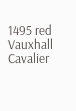1495 red Vauxhall Cavalier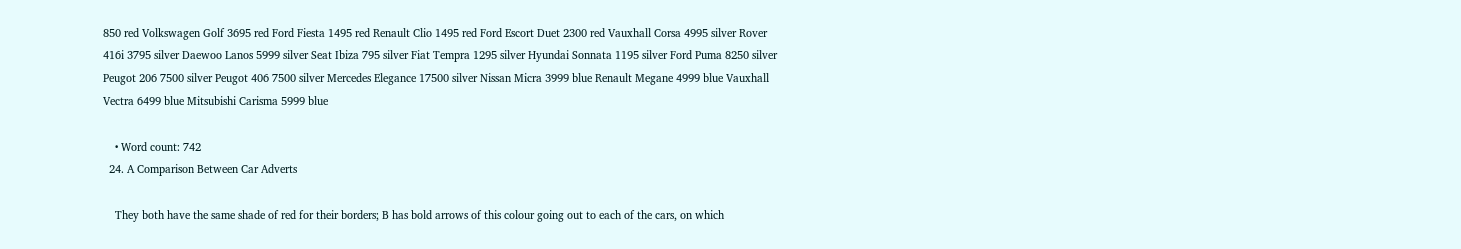850 red Volkswagen Golf 3695 red Ford Fiesta 1495 red Renault Clio 1495 red Ford Escort Duet 2300 red Vauxhall Corsa 4995 silver Rover 416i 3795 silver Daewoo Lanos 5999 silver Seat Ibiza 795 silver Fiat Tempra 1295 silver Hyundai Sonnata 1195 silver Ford Puma 8250 silver Peugot 206 7500 silver Peugot 406 7500 silver Mercedes Elegance 17500 silver Nissan Micra 3999 blue Renault Megane 4999 blue Vauxhall Vectra 6499 blue Mitsubishi Carisma 5999 blue

    • Word count: 742
  24. A Comparison Between Car Adverts

    They both have the same shade of red for their borders; B has bold arrows of this colour going out to each of the cars, on which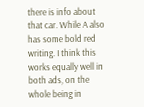there is info about that car. While A also has some bold red writing. I think this works equally well in both ads, on the whole being in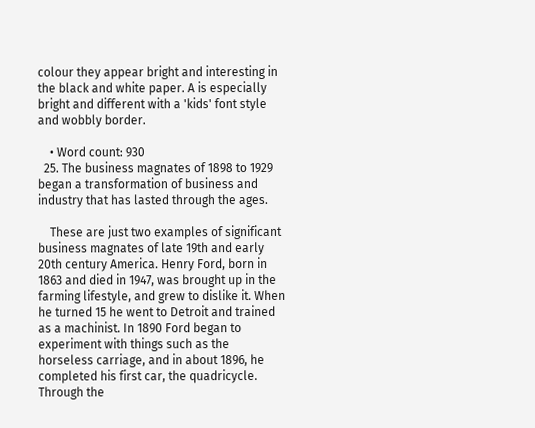colour they appear bright and interesting in the black and white paper. A is especially bright and different with a 'kids' font style and wobbly border.

    • Word count: 930
  25. The business magnates of 1898 to 1929 began a transformation of business and industry that has lasted through the ages.

    These are just two examples of significant business magnates of late 19th and early 20th century America. Henry Ford, born in 1863 and died in 1947, was brought up in the farming lifestyle, and grew to dislike it. When he turned 15 he went to Detroit and trained as a machinist. In 1890 Ford began to experiment with things such as the horseless carriage, and in about 1896, he completed his first car, the quadricycle. Through the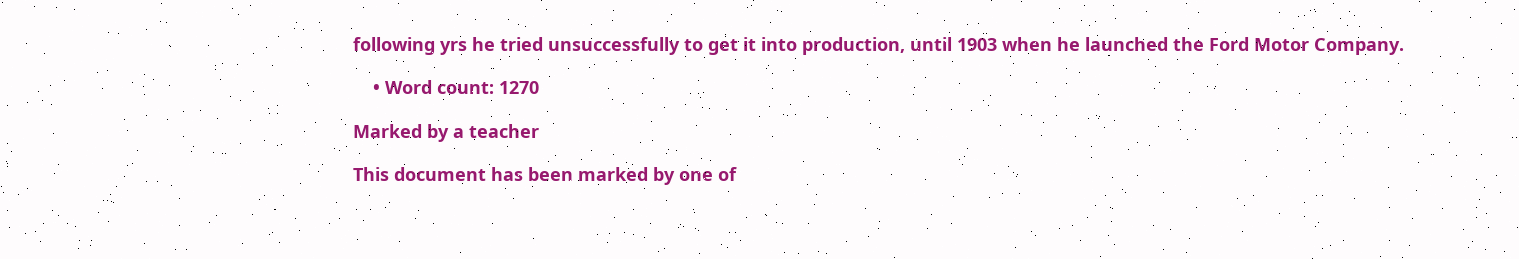following yrs he tried unsuccessfully to get it into production, until 1903 when he launched the Ford Motor Company.

    • Word count: 1270

Marked by a teacher

This document has been marked by one of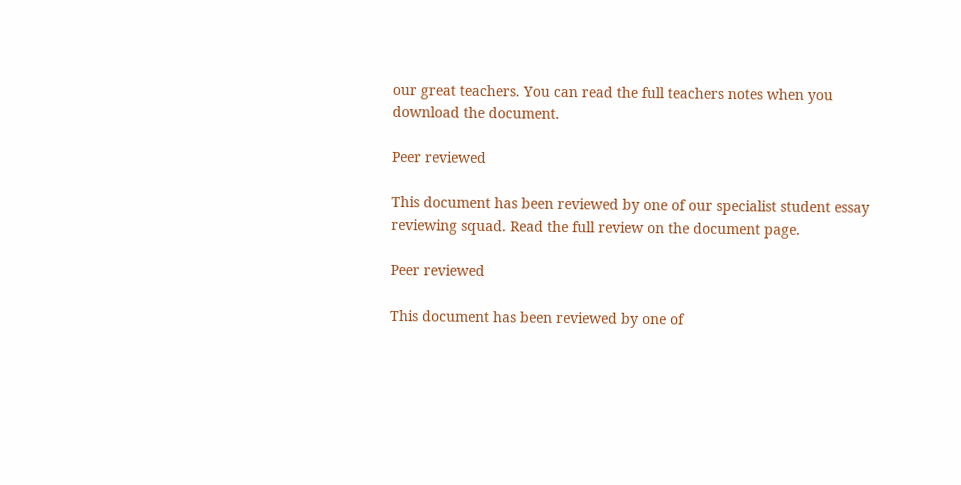our great teachers. You can read the full teachers notes when you download the document.

Peer reviewed

This document has been reviewed by one of our specialist student essay reviewing squad. Read the full review on the document page.

Peer reviewed

This document has been reviewed by one of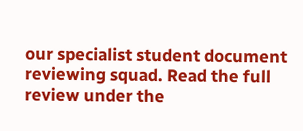our specialist student document reviewing squad. Read the full review under the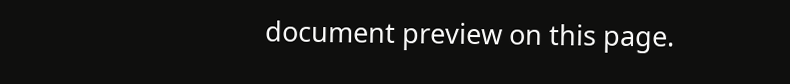document preview on this page.